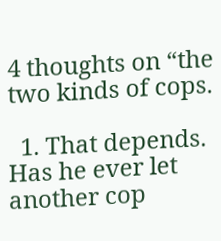4 thoughts on “the two kinds of cops.

  1. That depends. Has he ever let another cop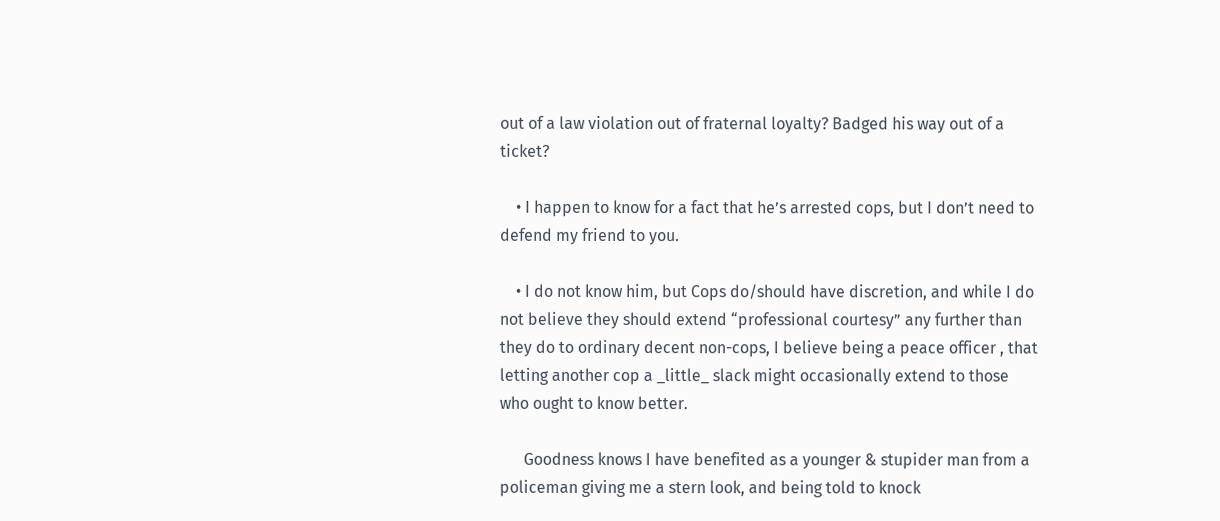out of a law violation out of fraternal loyalty? Badged his way out of a ticket?

    • I happen to know for a fact that he’s arrested cops, but I don’t need to defend my friend to you.

    • I do not know him, but Cops do/should have discretion, and while I do not believe they should extend “professional courtesy” any further than they do to ordinary decent non-cops, I believe being a peace officer , that letting another cop a _little_ slack might occasionally extend to those who ought to know better.

      Goodness knows I have benefited as a younger & stupider man from a policeman giving me a stern look, and being told to knock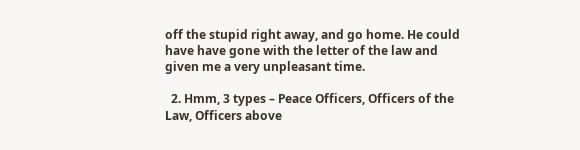off the stupid right away, and go home. He could have have gone with the letter of the law and given me a very unpleasant time.

  2. Hmm, 3 types – Peace Officers, Officers of the Law, Officers above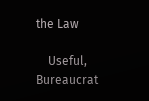the Law

    Useful, Bureaucrat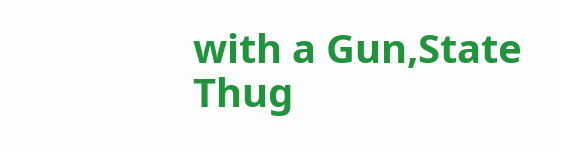with a Gun,State Thug